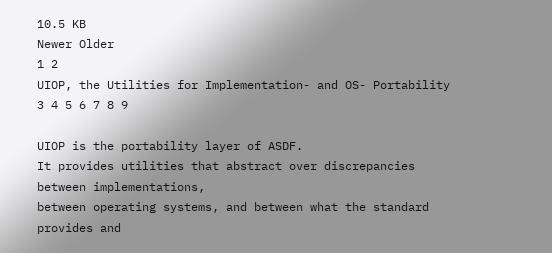10.5 KB
Newer Older
1 2
UIOP, the Utilities for Implementation- and OS- Portability
3 4 5 6 7 8 9

UIOP is the portability layer of ASDF.
It provides utilities that abstract over discrepancies between implementations,
between operating systems, and between what the standard provides and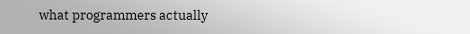what programmers actually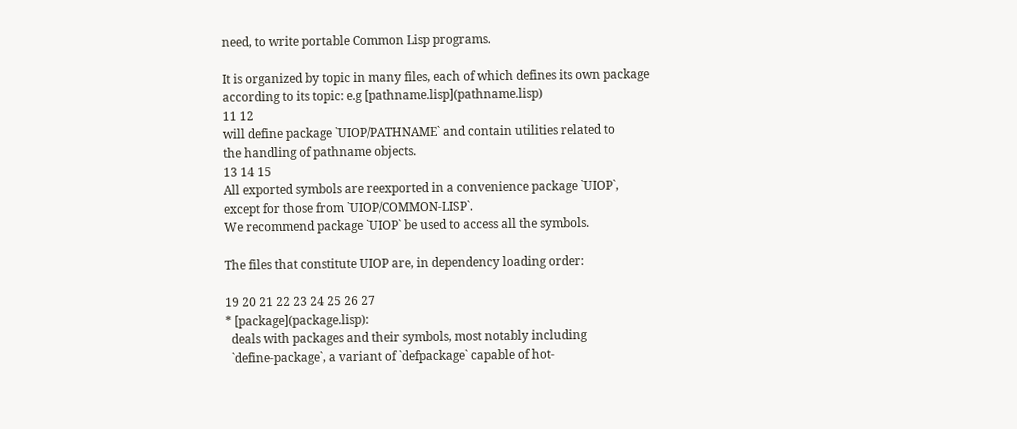need, to write portable Common Lisp programs.

It is organized by topic in many files, each of which defines its own package
according to its topic: e.g [pathname.lisp](pathname.lisp)
11 12
will define package `UIOP/PATHNAME` and contain utilities related to
the handling of pathname objects.
13 14 15
All exported symbols are reexported in a convenience package `UIOP`,
except for those from `UIOP/COMMON-LISP`.
We recommend package `UIOP` be used to access all the symbols.

The files that constitute UIOP are, in dependency loading order:

19 20 21 22 23 24 25 26 27
* [package](package.lisp):
  deals with packages and their symbols, most notably including
  `define-package`, a variant of `defpackage` capable of hot-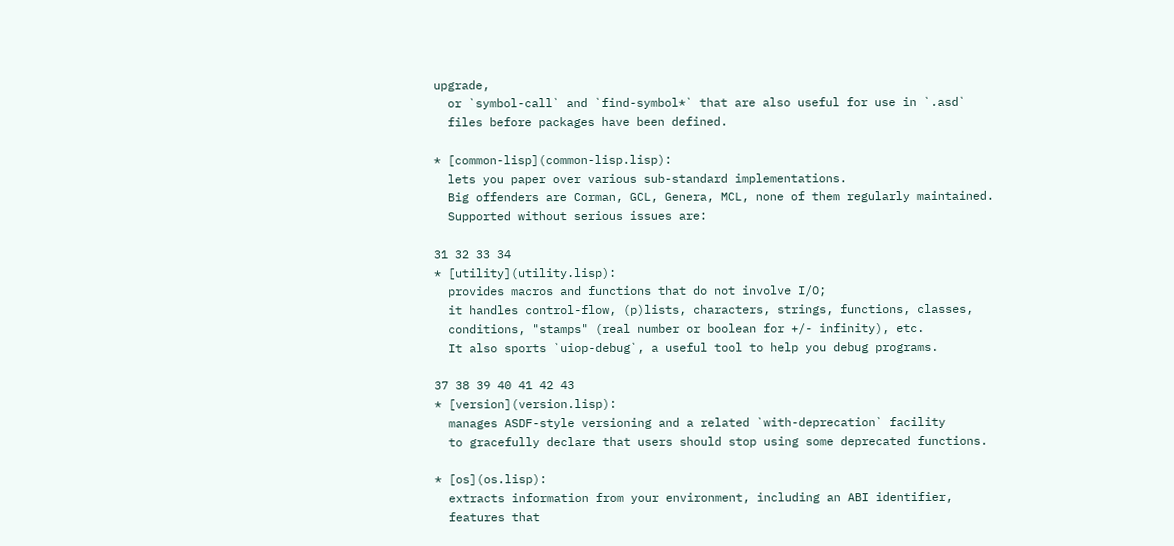upgrade,
  or `symbol-call` and `find-symbol*` that are also useful for use in `.asd`
  files before packages have been defined.

* [common-lisp](common-lisp.lisp):
  lets you paper over various sub-standard implementations.
  Big offenders are Corman, GCL, Genera, MCL, none of them regularly maintained.
  Supported without serious issues are:

31 32 33 34
* [utility](utility.lisp):
  provides macros and functions that do not involve I/O;
  it handles control-flow, (p)lists, characters, strings, functions, classes,
  conditions, "stamps" (real number or boolean for +/- infinity), etc.
  It also sports `uiop-debug`, a useful tool to help you debug programs.

37 38 39 40 41 42 43
* [version](version.lisp):
  manages ASDF-style versioning and a related `with-deprecation` facility
  to gracefully declare that users should stop using some deprecated functions.

* [os](os.lisp):
  extracts information from your environment, including an ABI identifier,
  features that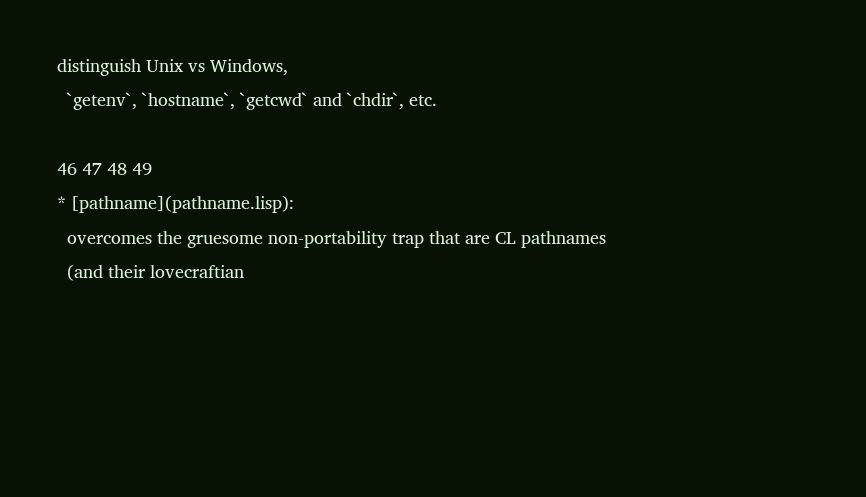distinguish Unix vs Windows,
  `getenv`, `hostname`, `getcwd` and `chdir`, etc.

46 47 48 49
* [pathname](pathname.lisp):
  overcomes the gruesome non-portability trap that are CL pathnames
  (and their lovecraftian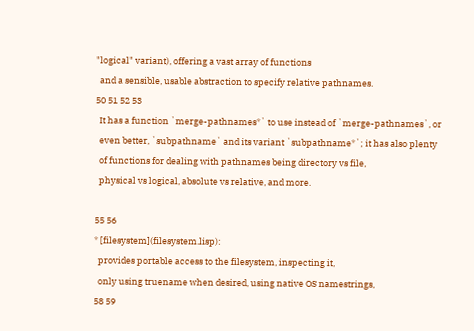"logical" variant), offering a vast array of functions
  and a sensible, usable abstraction to specify relative pathnames.
50 51 52 53
  It has a function `merge-pathnames*` to use instead of `merge-pathnames`, or
  even better, `subpathname` and its variant `subpathname*`; it has also plenty
  of functions for dealing with pathnames being directory vs file,
  physical vs logical, absolute vs relative, and more.

55 56
* [filesystem](filesystem.lisp):
  provides portable access to the filesystem, inspecting it,
  only using truename when desired, using native OS namestrings,
58 59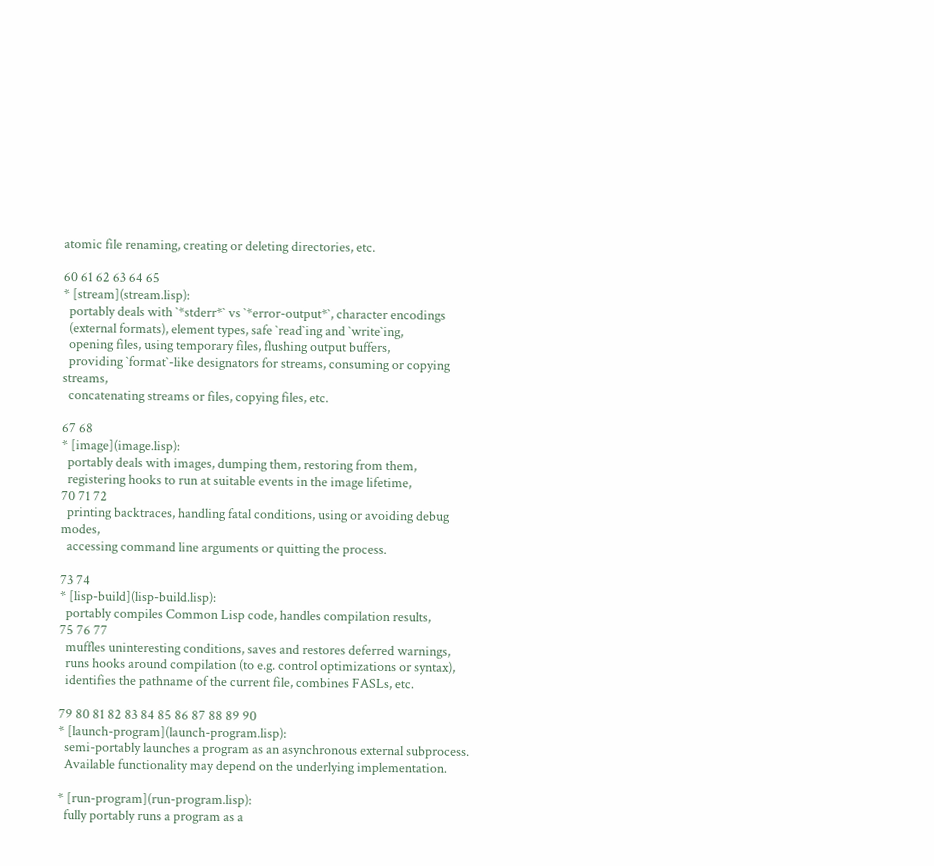atomic file renaming, creating or deleting directories, etc.

60 61 62 63 64 65
* [stream](stream.lisp):
  portably deals with `*stderr*` vs `*error-output*`, character encodings
  (external formats), element types, safe `read`ing and `write`ing,
  opening files, using temporary files, flushing output buffers,
  providing `format`-like designators for streams, consuming or copying streams,
  concatenating streams or files, copying files, etc.

67 68
* [image](image.lisp):
  portably deals with images, dumping them, restoring from them,
  registering hooks to run at suitable events in the image lifetime,
70 71 72
  printing backtraces, handling fatal conditions, using or avoiding debug modes,
  accessing command line arguments or quitting the process.

73 74
* [lisp-build](lisp-build.lisp):
  portably compiles Common Lisp code, handles compilation results,
75 76 77
  muffles uninteresting conditions, saves and restores deferred warnings,
  runs hooks around compilation (to e.g. control optimizations or syntax),
  identifies the pathname of the current file, combines FASLs, etc.

79 80 81 82 83 84 85 86 87 88 89 90
* [launch-program](launch-program.lisp):
  semi-portably launches a program as an asynchronous external subprocess.
  Available functionality may depend on the underlying implementation.

* [run-program](run-program.lisp):
  fully portably runs a program as a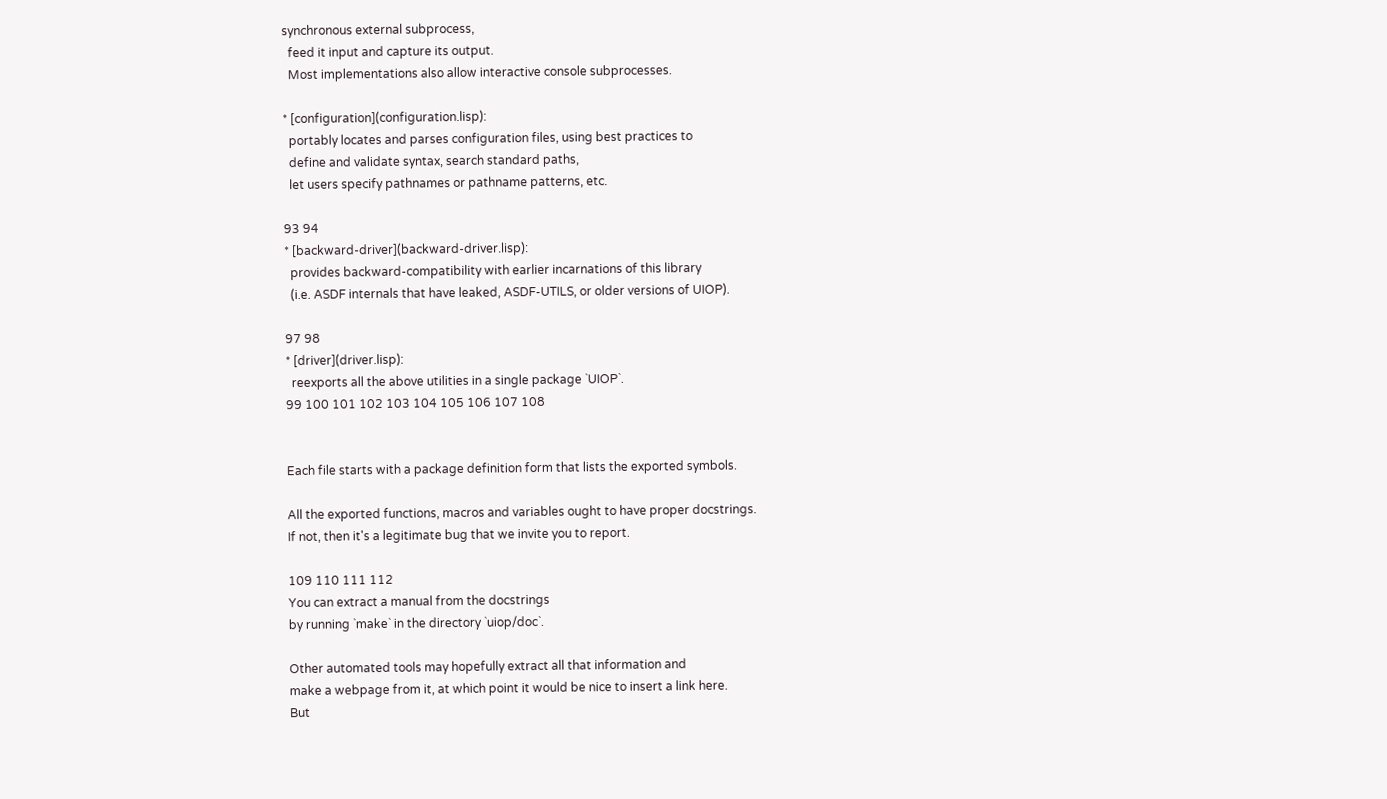synchronous external subprocess,
  feed it input and capture its output.
  Most implementations also allow interactive console subprocesses.

* [configuration](configuration.lisp):
  portably locates and parses configuration files, using best practices to
  define and validate syntax, search standard paths,
  let users specify pathnames or pathname patterns, etc.

93 94
* [backward-driver](backward-driver.lisp):
  provides backward-compatibility with earlier incarnations of this library
  (i.e. ASDF internals that have leaked, ASDF-UTILS, or older versions of UIOP).

97 98
* [driver](driver.lisp):
  reexports all the above utilities in a single package `UIOP`.
99 100 101 102 103 104 105 106 107 108


Each file starts with a package definition form that lists the exported symbols.

All the exported functions, macros and variables ought to have proper docstrings.
If not, then it's a legitimate bug that we invite you to report.

109 110 111 112
You can extract a manual from the docstrings
by running `make` in the directory `uiop/doc`.

Other automated tools may hopefully extract all that information and
make a webpage from it, at which point it would be nice to insert a link here.
But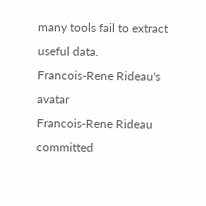many tools fail to extract useful data.
Francois-Rene Rideau's avatar
Francois-Rene Rideau committed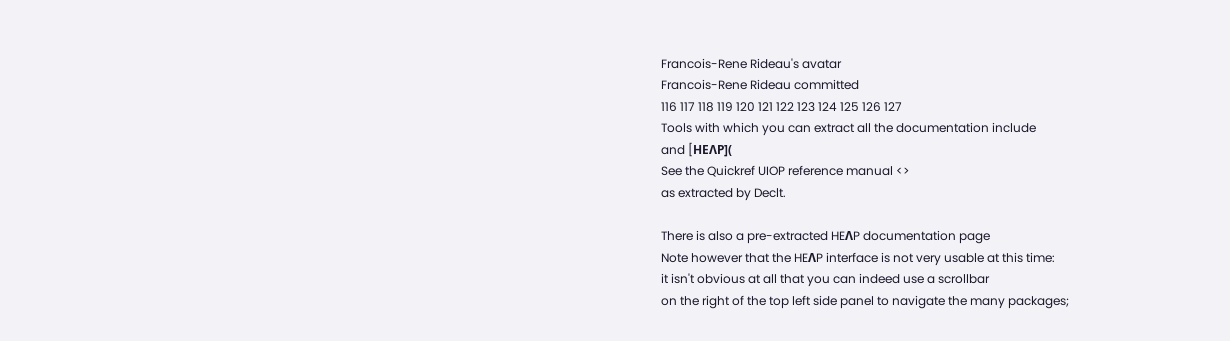Francois-Rene Rideau's avatar
Francois-Rene Rideau committed
116 117 118 119 120 121 122 123 124 125 126 127
Tools with which you can extract all the documentation include
and [HEΛP](
See the Quickref UIOP reference manual <>
as extracted by Declt.

There is also a pre-extracted HEΛP documentation page
Note however that the HEΛP interface is not very usable at this time:
it isn't obvious at all that you can indeed use a scrollbar
on the right of the top left side panel to navigate the many packages;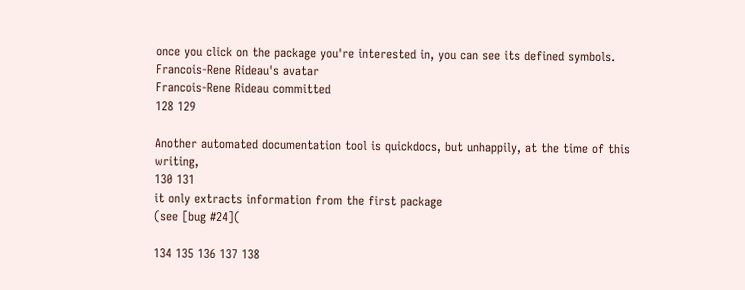once you click on the package you're interested in, you can see its defined symbols.
Francois-Rene Rideau's avatar
Francois-Rene Rideau committed
128 129

Another automated documentation tool is quickdocs, but unhappily, at the time of this writing,
130 131
it only extracts information from the first package
(see [bug #24](

134 135 136 137 138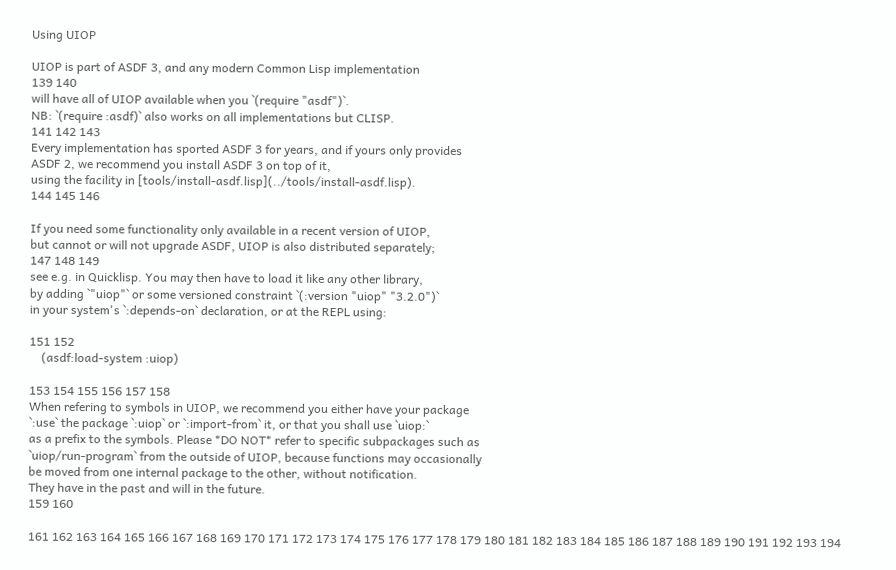Using UIOP

UIOP is part of ASDF 3, and any modern Common Lisp implementation
139 140
will have all of UIOP available when you `(require "asdf")`.
NB: `(require :asdf)` also works on all implementations but CLISP.
141 142 143
Every implementation has sported ASDF 3 for years, and if yours only provides
ASDF 2, we recommend you install ASDF 3 on top of it,
using the facility in [tools/install-asdf.lisp](../tools/install-asdf.lisp).
144 145 146

If you need some functionality only available in a recent version of UIOP,
but cannot or will not upgrade ASDF, UIOP is also distributed separately;
147 148 149
see e.g. in Quicklisp. You may then have to load it like any other library,
by adding `"uiop"` or some versioned constraint `(:version "uiop" "3.2.0")`
in your system's `:depends-on` declaration, or at the REPL using:

151 152
    (asdf:load-system :uiop)

153 154 155 156 157 158
When refering to symbols in UIOP, we recommend you either have your package
`:use` the package `:uiop` or `:import-from` it, or that you shall use `uiop:`
as a prefix to the symbols. Please *DO NOT* refer to specific subpackages such as
`uiop/run-program` from the outside of UIOP, because functions may occasionally
be moved from one internal package to the other, without notification.
They have in the past and will in the future.
159 160

161 162 163 164 165 166 167 168 169 170 171 172 173 174 175 176 177 178 179 180 181 182 183 184 185 186 187 188 189 190 191 192 193 194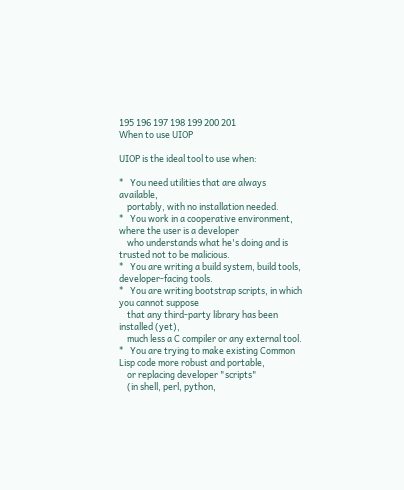195 196 197 198 199 200 201
When to use UIOP

UIOP is the ideal tool to use when:

*   You need utilities that are always available,
    portably, with no installation needed.
*   You work in a cooperative environment, where the user is a developer
    who understands what he's doing and is trusted not to be malicious.
*   You are writing a build system, build tools, developer-facing tools.
*   You are writing bootstrap scripts, in which you cannot suppose
    that any third-party library has been installed (yet),
    much less a C compiler or any external tool.
*   You are trying to make existing Common Lisp code more robust and portable,
    or replacing developer "scripts"
    (in shell, perl, python,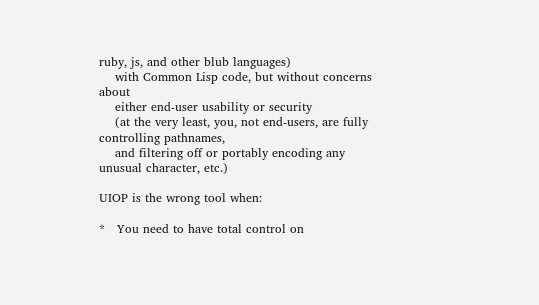ruby, js, and other blub languages)
    with Common Lisp code, but without concerns about
    either end-user usability or security
    (at the very least, you, not end-users, are fully controlling pathnames,
    and filtering off or portably encoding any unusual character, etc.)

UIOP is the wrong tool when:

*   You need to have total control on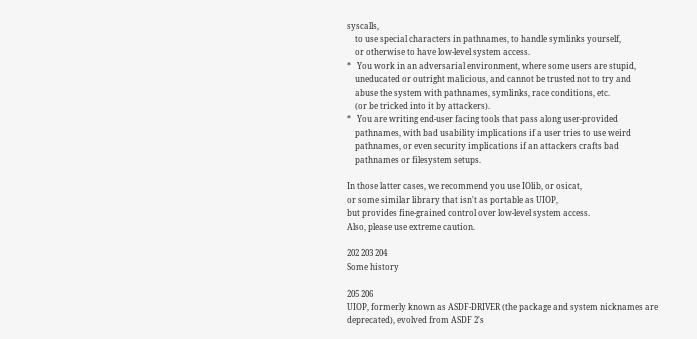syscalls,
    to use special characters in pathnames, to handle symlinks yourself,
    or otherwise to have low-level system access.
*   You work in an adversarial environment, where some users are stupid,
    uneducated or outright malicious, and cannot be trusted not to try and
    abuse the system with pathnames, symlinks, race conditions, etc.
    (or be tricked into it by attackers).
*   You are writing end-user facing tools that pass along user-provided
    pathnames, with bad usability implications if a user tries to use weird
    pathnames, or even security implications if an attackers crafts bad
    pathnames or filesystem setups.

In those latter cases, we recommend you use IOlib, or osicat,
or some similar library that isn't as portable as UIOP,
but provides fine-grained control over low-level system access.
Also, please use extreme caution.

202 203 204
Some history

205 206
UIOP, formerly known as ASDF-DRIVER (the package and system nicknames are
deprecated), evolved from ASDF 2's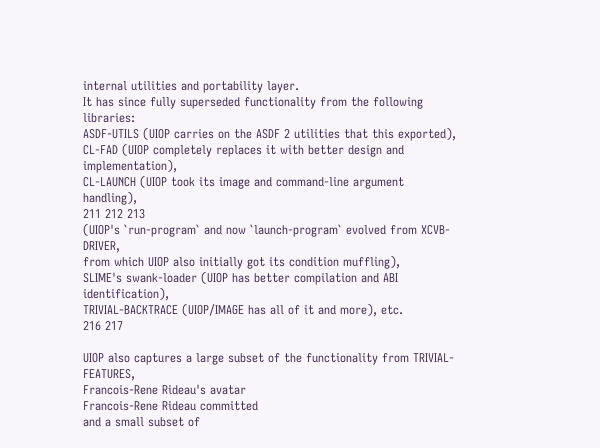internal utilities and portability layer.
It has since fully superseded functionality from the following libraries:
ASDF-UTILS (UIOP carries on the ASDF 2 utilities that this exported),
CL-FAD (UIOP completely replaces it with better design and implementation),
CL-LAUNCH (UIOP took its image and command-line argument handling),
211 212 213
(UIOP's `run-program` and now `launch-program` evolved from XCVB-DRIVER,
from which UIOP also initially got its condition muffling),
SLIME's swank-loader (UIOP has better compilation and ABI identification),
TRIVIAL-BACKTRACE (UIOP/IMAGE has all of it and more), etc.
216 217

UIOP also captures a large subset of the functionality from TRIVIAL-FEATURES,
Francois-Rene Rideau's avatar
Francois-Rene Rideau committed
and a small subset of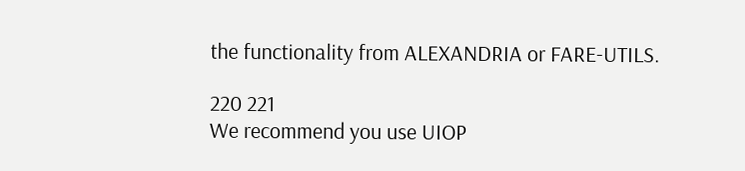the functionality from ALEXANDRIA or FARE-UTILS.

220 221
We recommend you use UIOP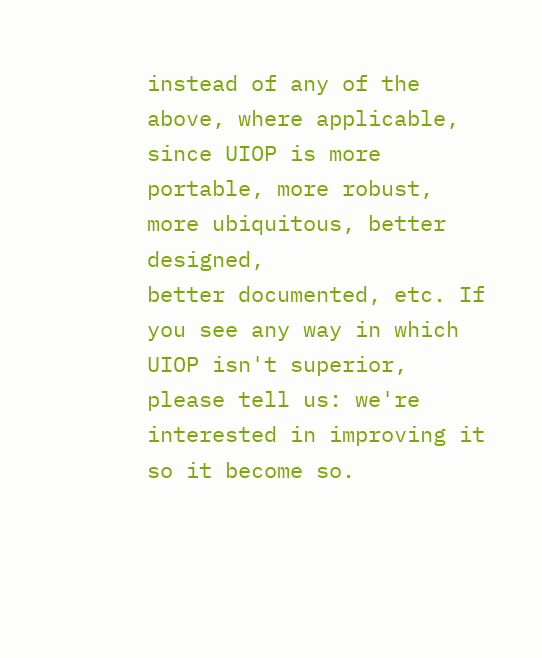instead of any of the above, where applicable,
since UIOP is more portable, more robust, more ubiquitous, better designed,
better documented, etc. If you see any way in which UIOP isn't superior,
please tell us: we're interested in improving it so it become so.